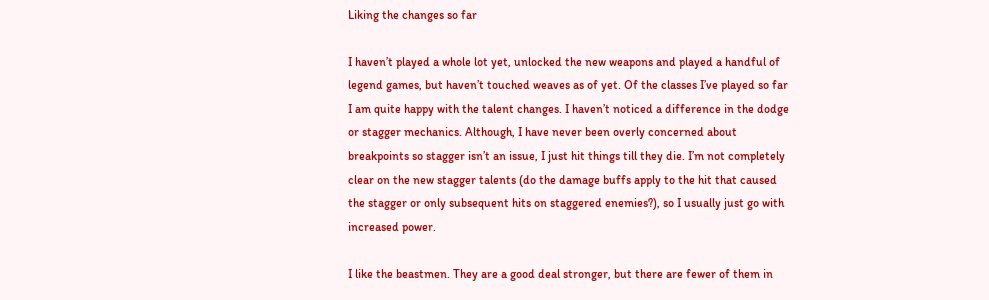Liking the changes so far

I haven’t played a whole lot yet, unlocked the new weapons and played a handful of legend games, but haven’t touched weaves as of yet. Of the classes I’ve played so far I am quite happy with the talent changes. I haven’t noticed a difference in the dodge or stagger mechanics. Although, I have never been overly concerned about breakpoints so stagger isn’t an issue, I just hit things till they die. I’m not completely clear on the new stagger talents (do the damage buffs apply to the hit that caused the stagger or only subsequent hits on staggered enemies?), so I usually just go with increased power.

I like the beastmen. They are a good deal stronger, but there are fewer of them in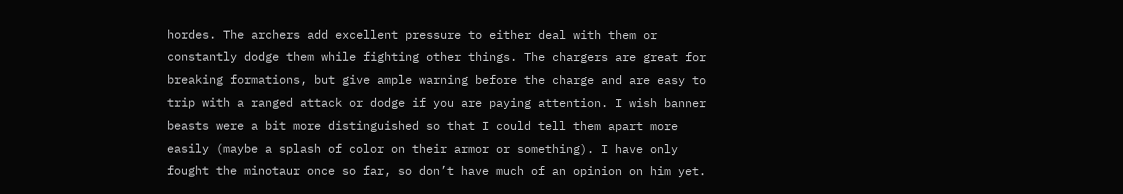hordes. The archers add excellent pressure to either deal with them or constantly dodge them while fighting other things. The chargers are great for breaking formations, but give ample warning before the charge and are easy to trip with a ranged attack or dodge if you are paying attention. I wish banner beasts were a bit more distinguished so that I could tell them apart more easily (maybe a splash of color on their armor or something). I have only fought the minotaur once so far, so don’t have much of an opinion on him yet.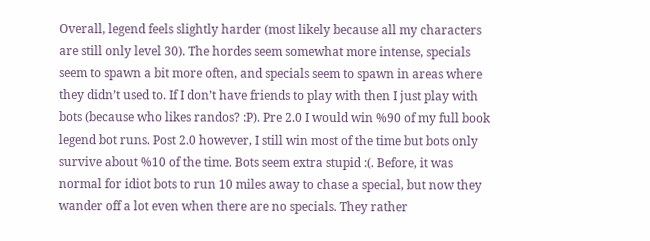Overall, legend feels slightly harder (most likely because all my characters are still only level 30). The hordes seem somewhat more intense, specials seem to spawn a bit more often, and specials seem to spawn in areas where they didn’t used to. If I don’t have friends to play with then I just play with bots (because who likes randos? :P). Pre 2.0 I would win %90 of my full book legend bot runs. Post 2.0 however, I still win most of the time but bots only survive about %10 of the time. Bots seem extra stupid :(. Before, it was normal for idiot bots to run 10 miles away to chase a special, but now they wander off a lot even when there are no specials. They rather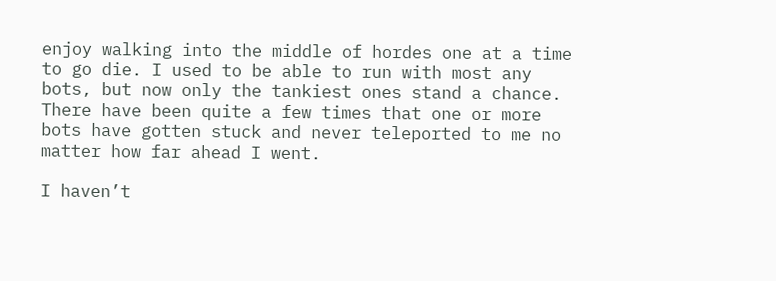enjoy walking into the middle of hordes one at a time to go die. I used to be able to run with most any bots, but now only the tankiest ones stand a chance. There have been quite a few times that one or more bots have gotten stuck and never teleported to me no matter how far ahead I went.

I haven’t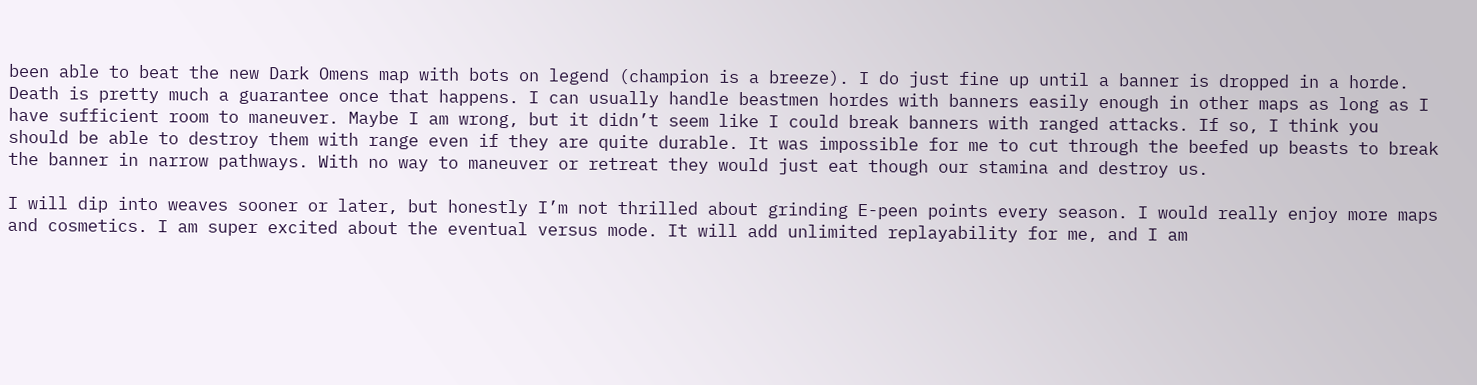been able to beat the new Dark Omens map with bots on legend (champion is a breeze). I do just fine up until a banner is dropped in a horde. Death is pretty much a guarantee once that happens. I can usually handle beastmen hordes with banners easily enough in other maps as long as I have sufficient room to maneuver. Maybe I am wrong, but it didn’t seem like I could break banners with ranged attacks. If so, I think you should be able to destroy them with range even if they are quite durable. It was impossible for me to cut through the beefed up beasts to break the banner in narrow pathways. With no way to maneuver or retreat they would just eat though our stamina and destroy us.

I will dip into weaves sooner or later, but honestly I’m not thrilled about grinding E-peen points every season. I would really enjoy more maps and cosmetics. I am super excited about the eventual versus mode. It will add unlimited replayability for me, and I am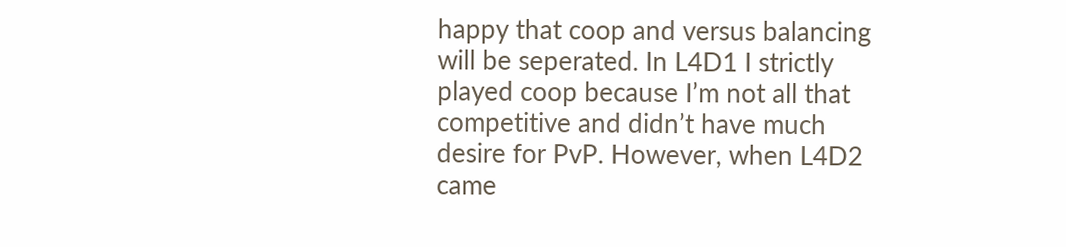happy that coop and versus balancing will be seperated. In L4D1 I strictly played coop because I’m not all that competitive and didn’t have much desire for PvP. However, when L4D2 came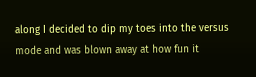along I decided to dip my toes into the versus mode and was blown away at how fun it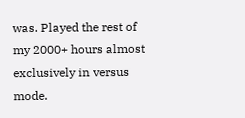was. Played the rest of my 2000+ hours almost exclusively in versus mode.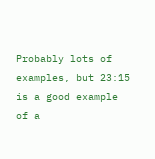Probably lots of examples, but 23:15 is a good example of a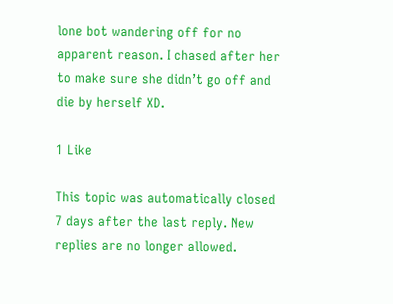lone bot wandering off for no apparent reason. I chased after her to make sure she didn’t go off and die by herself XD.

1 Like

This topic was automatically closed 7 days after the last reply. New replies are no longer allowed.